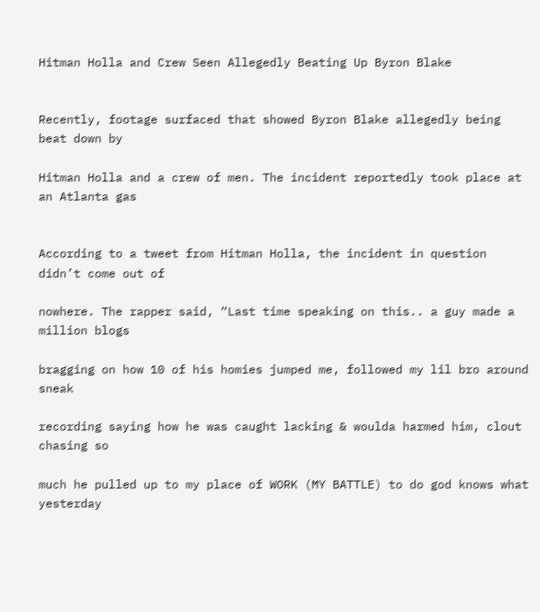Hitman Holla and Crew Seen Allegedly Beating Up Byron Blake


Recently, footage surfaced that showed Byron Blake allegedly being beat down by

Hitman Holla and a crew of men. The incident reportedly took place at an Atlanta gas


According to a tweet from Hitman Holla, the incident in question didn’t come out of

nowhere. The rapper said, “Last time speaking on this.. a guy made a million blogs

bragging on how 10 of his homies jumped me, followed my lil bro around sneak

recording saying how he was caught lacking & woulda harmed him, clout chasing so

much he pulled up to my place of WORK (MY BATTLE) to do god knows what yesterday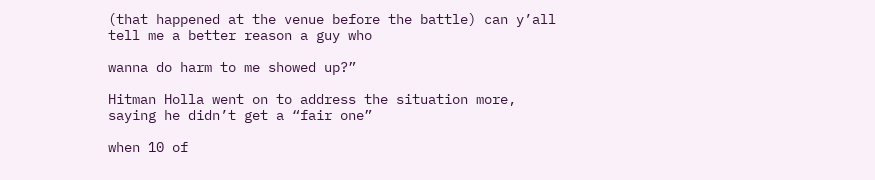(that happened at the venue before the battle) can y’all tell me a better reason a guy who

wanna do harm to me showed up?”

Hitman Holla went on to address the situation more, saying he didn’t get a “fair one”

when 10 of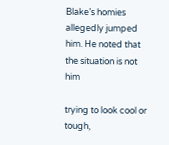Blake’s homies allegedly jumped him. He noted that the situation is not him

trying to look cool or tough,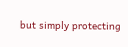but simply protecting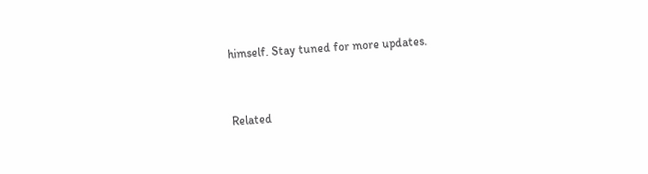himself. Stay tuned for more updates.


Related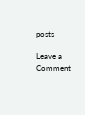posts

Leave a Comment